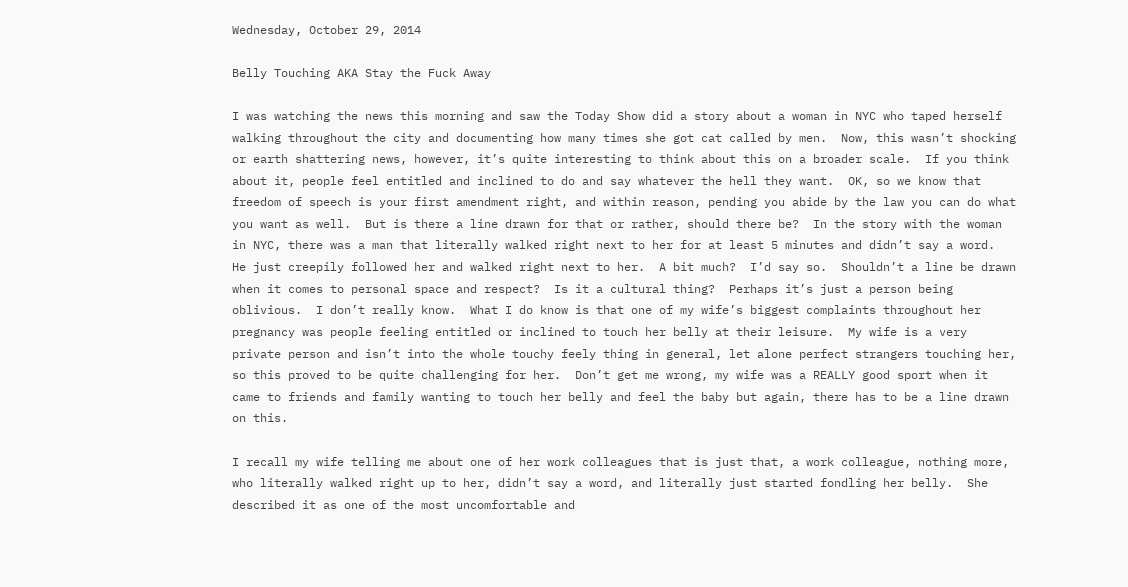Wednesday, October 29, 2014

Belly Touching AKA Stay the Fuck Away

I was watching the news this morning and saw the Today Show did a story about a woman in NYC who taped herself walking throughout the city and documenting how many times she got cat called by men.  Now, this wasn’t shocking or earth shattering news, however, it’s quite interesting to think about this on a broader scale.  If you think about it, people feel entitled and inclined to do and say whatever the hell they want.  OK, so we know that freedom of speech is your first amendment right, and within reason, pending you abide by the law you can do what you want as well.  But is there a line drawn for that or rather, should there be?  In the story with the woman in NYC, there was a man that literally walked right next to her for at least 5 minutes and didn’t say a word.  He just creepily followed her and walked right next to her.  A bit much?  I’d say so.  Shouldn’t a line be drawn when it comes to personal space and respect?  Is it a cultural thing?  Perhaps it’s just a person being oblivious.  I don’t really know.  What I do know is that one of my wife’s biggest complaints throughout her pregnancy was people feeling entitled or inclined to touch her belly at their leisure.  My wife is a very private person and isn’t into the whole touchy feely thing in general, let alone perfect strangers touching her, so this proved to be quite challenging for her.  Don’t get me wrong, my wife was a REALLY good sport when it came to friends and family wanting to touch her belly and feel the baby but again, there has to be a line drawn on this.

I recall my wife telling me about one of her work colleagues that is just that, a work colleague, nothing more, who literally walked right up to her, didn’t say a word, and literally just started fondling her belly.  She described it as one of the most uncomfortable and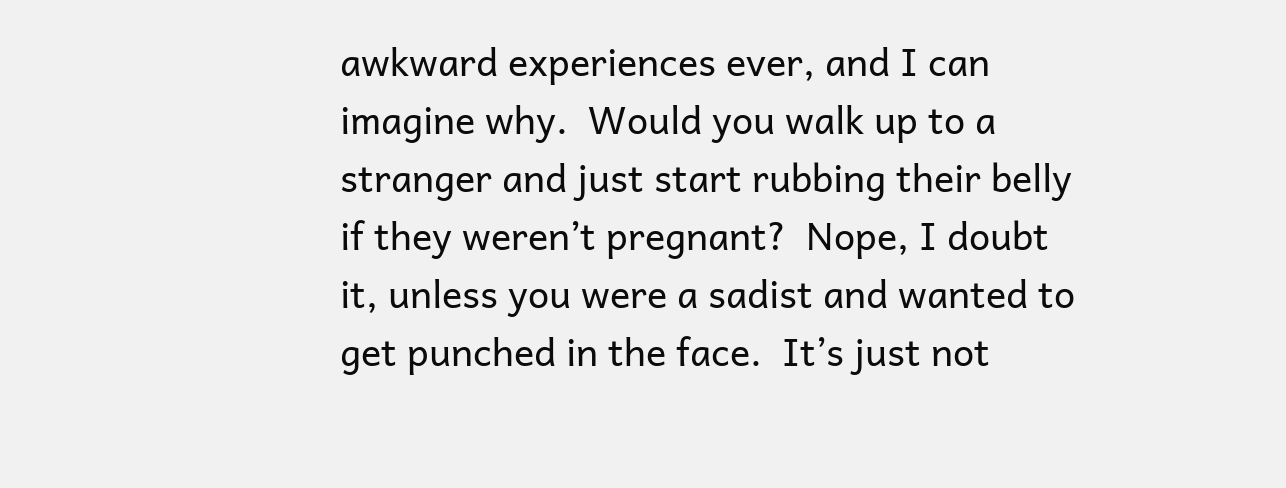awkward experiences ever, and I can imagine why.  Would you walk up to a stranger and just start rubbing their belly if they weren’t pregnant?  Nope, I doubt it, unless you were a sadist and wanted to get punched in the face.  It’s just not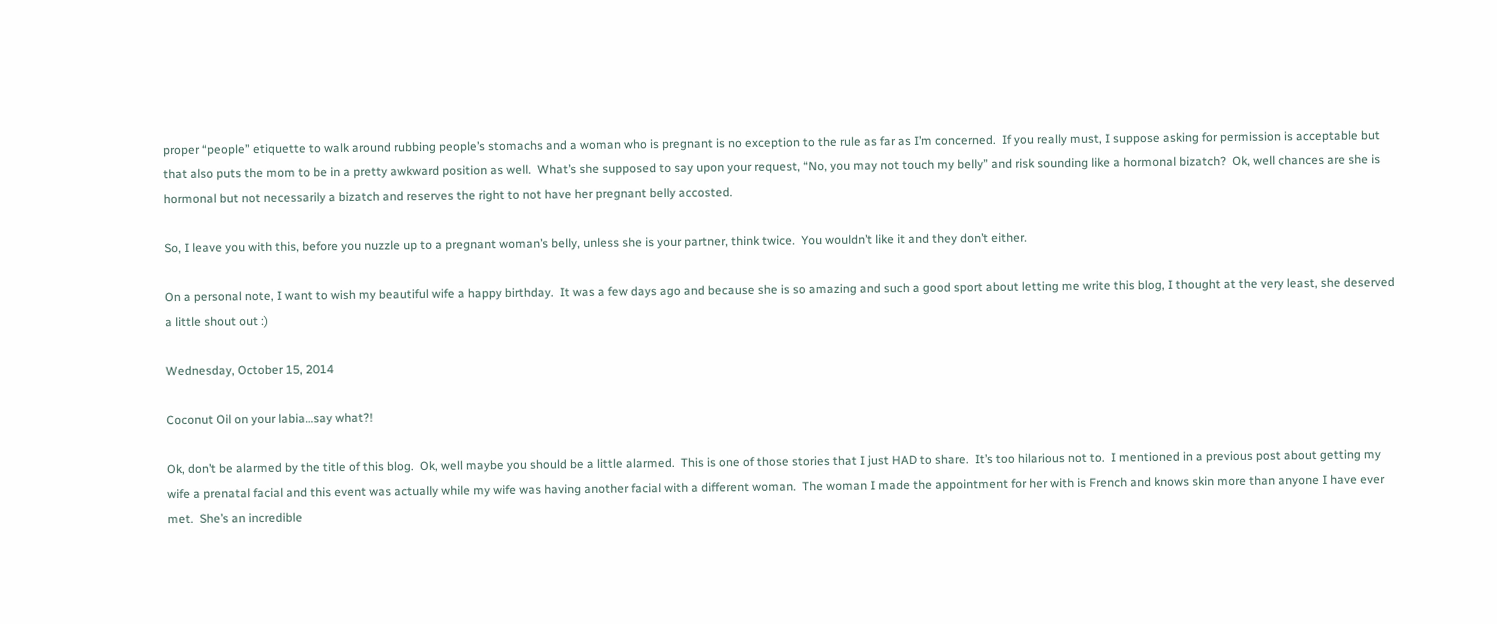proper “people” etiquette to walk around rubbing people’s stomachs and a woman who is pregnant is no exception to the rule as far as I’m concerned.  If you really must, I suppose asking for permission is acceptable but that also puts the mom to be in a pretty awkward position as well.  What’s she supposed to say upon your request, “No, you may not touch my belly” and risk sounding like a hormonal bizatch?  Ok, well chances are she is hormonal but not necessarily a bizatch and reserves the right to not have her pregnant belly accosted.

So, I leave you with this, before you nuzzle up to a pregnant woman’s belly, unless she is your partner, think twice.  You wouldn’t like it and they don’t either.

On a personal note, I want to wish my beautiful wife a happy birthday.  It was a few days ago and because she is so amazing and such a good sport about letting me write this blog, I thought at the very least, she deserved a little shout out :)

Wednesday, October 15, 2014

Coconut Oil on your labia…say what?!

Ok, don’t be alarmed by the title of this blog.  Ok, well maybe you should be a little alarmed.  This is one of those stories that I just HAD to share.  It’s too hilarious not to.  I mentioned in a previous post about getting my wife a prenatal facial and this event was actually while my wife was having another facial with a different woman.  The woman I made the appointment for her with is French and knows skin more than anyone I have ever met.  She’s an incredible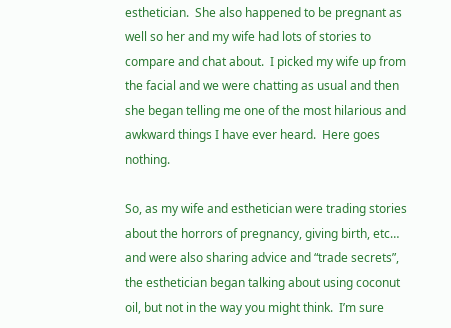esthetician.  She also happened to be pregnant as well so her and my wife had lots of stories to compare and chat about.  I picked my wife up from the facial and we were chatting as usual and then she began telling me one of the most hilarious and awkward things I have ever heard.  Here goes nothing.

So, as my wife and esthetician were trading stories about the horrors of pregnancy, giving birth, etc… and were also sharing advice and “trade secrets”, the esthetician began talking about using coconut oil, but not in the way you might think.  I’m sure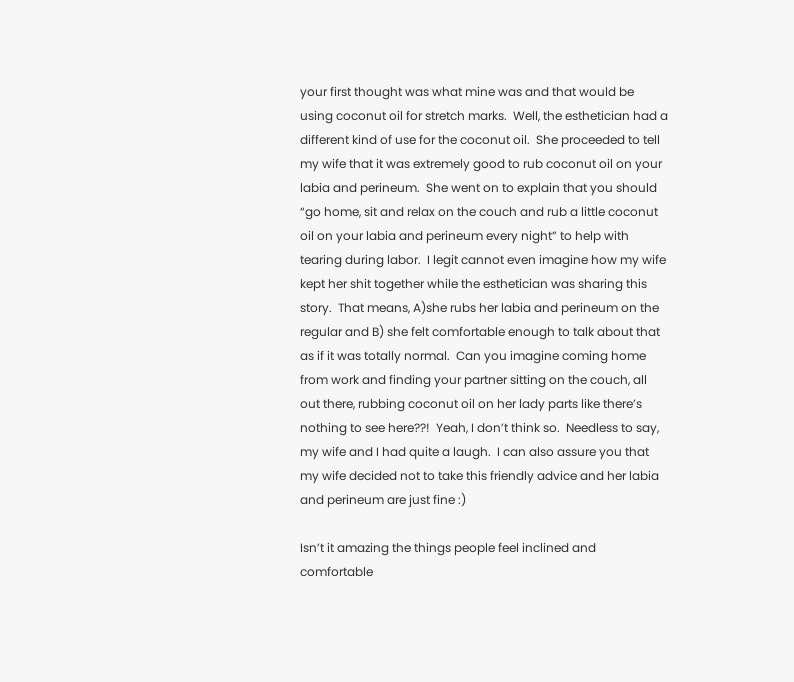your first thought was what mine was and that would be using coconut oil for stretch marks.  Well, the esthetician had a different kind of use for the coconut oil.  She proceeded to tell my wife that it was extremely good to rub coconut oil on your labia and perineum.  She went on to explain that you should “go home, sit and relax on the couch and rub a little coconut oil on your labia and perineum every night” to help with tearing during labor.  I legit cannot even imagine how my wife kept her shit together while the esthetician was sharing this story.  That means, A)she rubs her labia and perineum on the regular and B) she felt comfortable enough to talk about that as if it was totally normal.  Can you imagine coming home from work and finding your partner sitting on the couch, all out there, rubbing coconut oil on her lady parts like there’s nothing to see here??!  Yeah, I don’t think so.  Needless to say, my wife and I had quite a laugh.  I can also assure you that my wife decided not to take this friendly advice and her labia and perineum are just fine :)

Isn’t it amazing the things people feel inclined and comfortable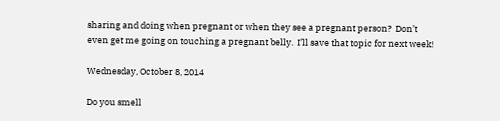sharing and doing when pregnant or when they see a pregnant person?  Don’t even get me going on touching a pregnant belly.  I’ll save that topic for next week!

Wednesday, October 8, 2014

Do you smell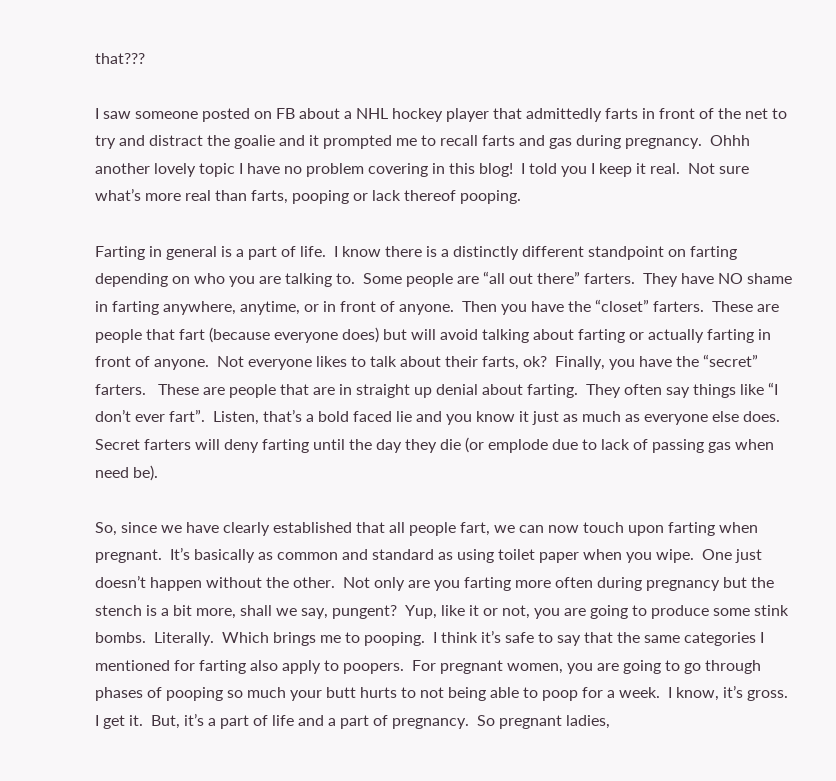that???

I saw someone posted on FB about a NHL hockey player that admittedly farts in front of the net to try and distract the goalie and it prompted me to recall farts and gas during pregnancy.  Ohhh another lovely topic I have no problem covering in this blog!  I told you I keep it real.  Not sure what’s more real than farts, pooping or lack thereof pooping.

Farting in general is a part of life.  I know there is a distinctly different standpoint on farting depending on who you are talking to.  Some people are “all out there” farters.  They have NO shame in farting anywhere, anytime, or in front of anyone.  Then you have the “closet” farters.  These are people that fart (because everyone does) but will avoid talking about farting or actually farting in front of anyone.  Not everyone likes to talk about their farts, ok?  Finally, you have the “secret” farters.   These are people that are in straight up denial about farting.  They often say things like “I don’t ever fart”.  Listen, that’s a bold faced lie and you know it just as much as everyone else does.  Secret farters will deny farting until the day they die (or emplode due to lack of passing gas when need be).

So, since we have clearly established that all people fart, we can now touch upon farting when pregnant.  It’s basically as common and standard as using toilet paper when you wipe.  One just doesn’t happen without the other.  Not only are you farting more often during pregnancy but the stench is a bit more, shall we say, pungent?  Yup, like it or not, you are going to produce some stink bombs.  Literally.  Which brings me to pooping.  I think it’s safe to say that the same categories I mentioned for farting also apply to poopers.  For pregnant women, you are going to go through phases of pooping so much your butt hurts to not being able to poop for a week.  I know, it’s gross.  I get it.  But, it’s a part of life and a part of pregnancy.  So pregnant ladies,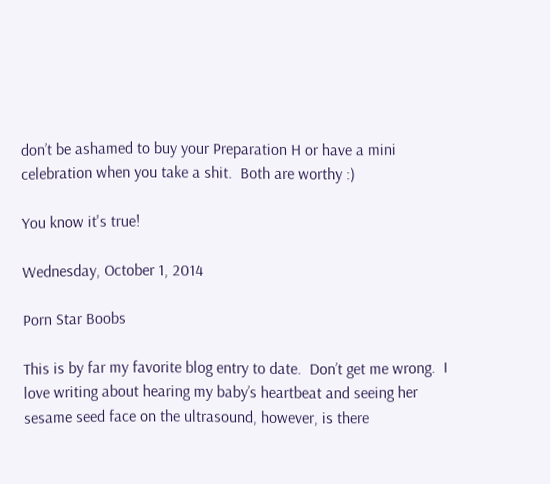don’t be ashamed to buy your Preparation H or have a mini celebration when you take a shit.  Both are worthy :)

You know it's true!

Wednesday, October 1, 2014

Porn Star Boobs

This is by far my favorite blog entry to date.  Don’t get me wrong.  I love writing about hearing my baby’s heartbeat and seeing her sesame seed face on the ultrasound, however, is there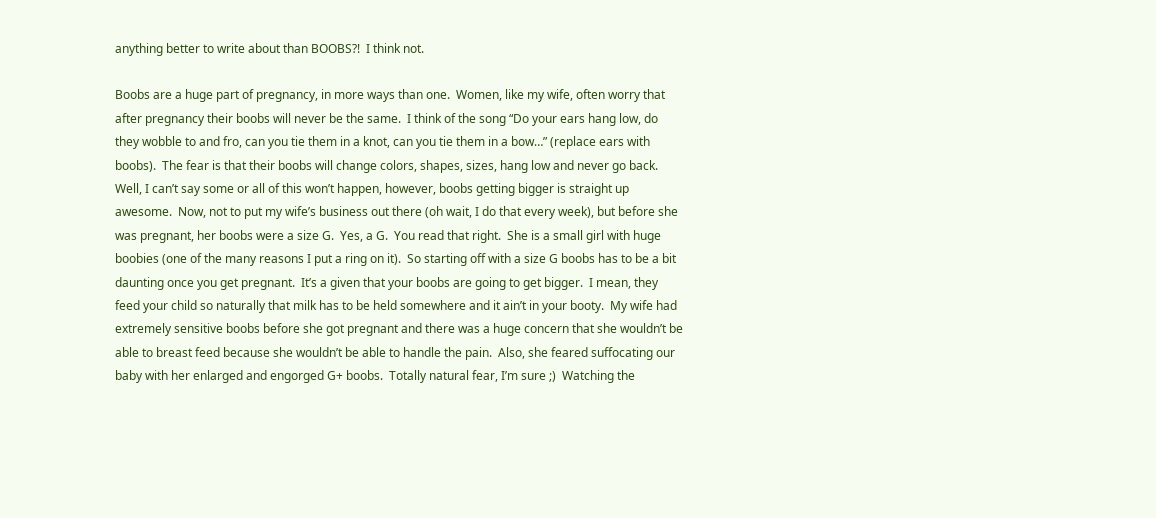anything better to write about than BOOBS?!  I think not.

Boobs are a huge part of pregnancy, in more ways than one.  Women, like my wife, often worry that after pregnancy their boobs will never be the same.  I think of the song “Do your ears hang low, do they wobble to and fro, can you tie them in a knot, can you tie them in a bow…” (replace ears with boobs).  The fear is that their boobs will change colors, shapes, sizes, hang low and never go back.  Well, I can’t say some or all of this won’t happen, however, boobs getting bigger is straight up awesome.  Now, not to put my wife’s business out there (oh wait, I do that every week), but before she was pregnant, her boobs were a size G.  Yes, a G.  You read that right.  She is a small girl with huge boobies (one of the many reasons I put a ring on it).  So starting off with a size G boobs has to be a bit daunting once you get pregnant.  It’s a given that your boobs are going to get bigger.  I mean, they feed your child so naturally that milk has to be held somewhere and it ain’t in your booty.  My wife had extremely sensitive boobs before she got pregnant and there was a huge concern that she wouldn’t be able to breast feed because she wouldn’t be able to handle the pain.  Also, she feared suffocating our baby with her enlarged and engorged G+ boobs.  Totally natural fear, I’m sure ;)  Watching the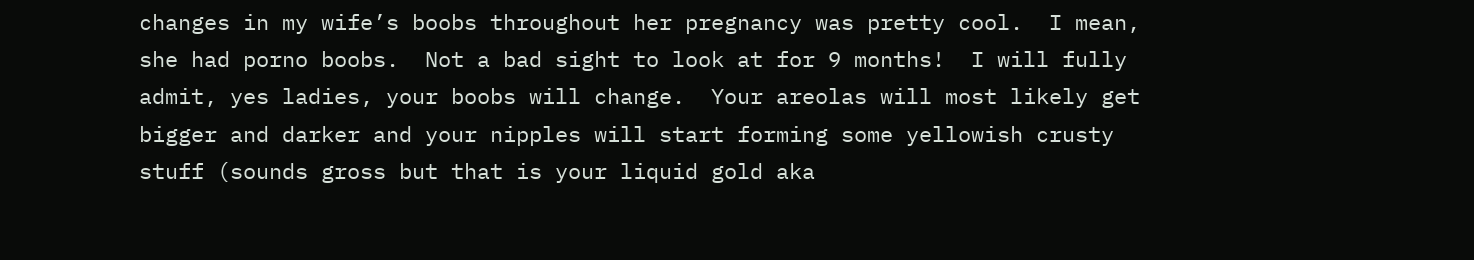changes in my wife’s boobs throughout her pregnancy was pretty cool.  I mean, she had porno boobs.  Not a bad sight to look at for 9 months!  I will fully admit, yes ladies, your boobs will change.  Your areolas will most likely get bigger and darker and your nipples will start forming some yellowish crusty stuff (sounds gross but that is your liquid gold aka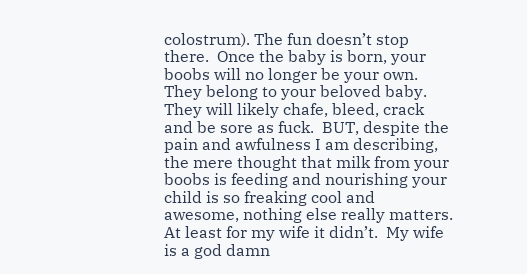colostrum). The fun doesn’t stop there.  Once the baby is born, your boobs will no longer be your own. They belong to your beloved baby.  They will likely chafe, bleed, crack and be sore as fuck.  BUT, despite the pain and awfulness I am describing, the mere thought that milk from your boobs is feeding and nourishing your child is so freaking cool and awesome, nothing else really matters.  At least for my wife it didn’t.  My wife is a god damn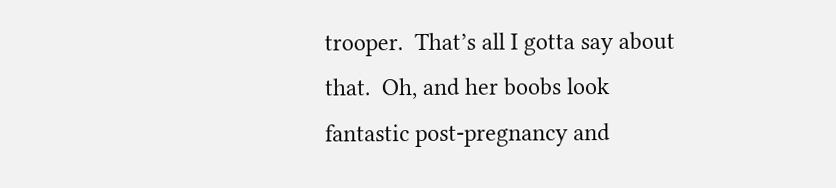trooper.  That’s all I gotta say about that.  Oh, and her boobs look fantastic post-pregnancy and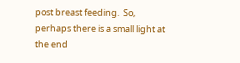post breast feeding.  So, perhaps there is a small light at the end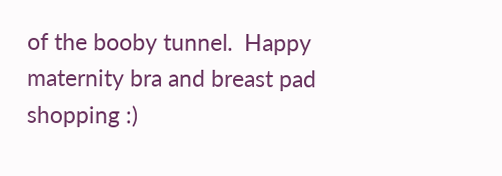of the booby tunnel.  Happy maternity bra and breast pad shopping :)